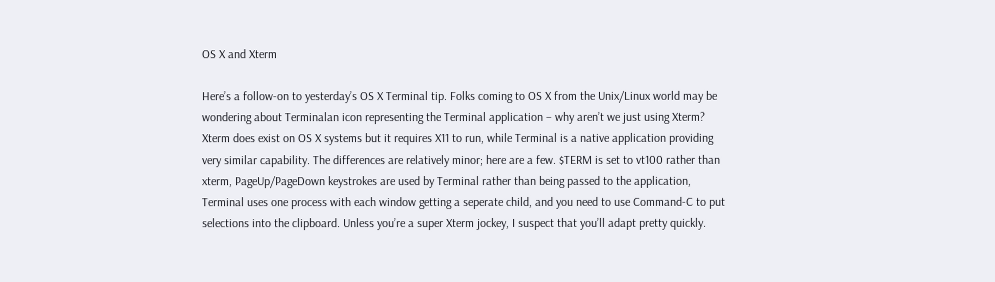OS X and Xterm

Here’s a follow-on to yesterday’s OS X Terminal tip. Folks coming to OS X from the Unix/Linux world may be wondering about Terminalan icon representing the Terminal application – why aren’t we just using Xterm? Xterm does exist on OS X systems but it requires X11 to run, while Terminal is a native application providing very similar capability. The differences are relatively minor; here are a few. $TERM is set to vt100 rather than xterm, PageUp/PageDown keystrokes are used by Terminal rather than being passed to the application, Terminal uses one process with each window getting a seperate child, and you need to use Command-C to put selections into the clipboard. Unless you’re a super Xterm jockey, I suspect that you’ll adapt pretty quickly.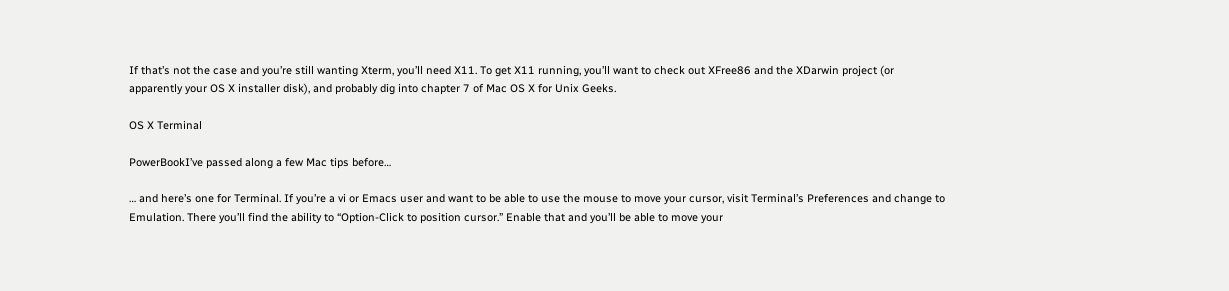If that’s not the case and you’re still wanting Xterm, you’ll need X11. To get X11 running, you’ll want to check out XFree86 and the XDarwin project (or apparently your OS X installer disk), and probably dig into chapter 7 of Mac OS X for Unix Geeks.

OS X Terminal

PowerBookI’ve passed along a few Mac tips before…

… and here’s one for Terminal. If you’re a vi or Emacs user and want to be able to use the mouse to move your cursor, visit Terminal’s Preferences and change to Emulation. There you’ll find the ability to “Option-Click to position cursor.” Enable that and you’ll be able to move your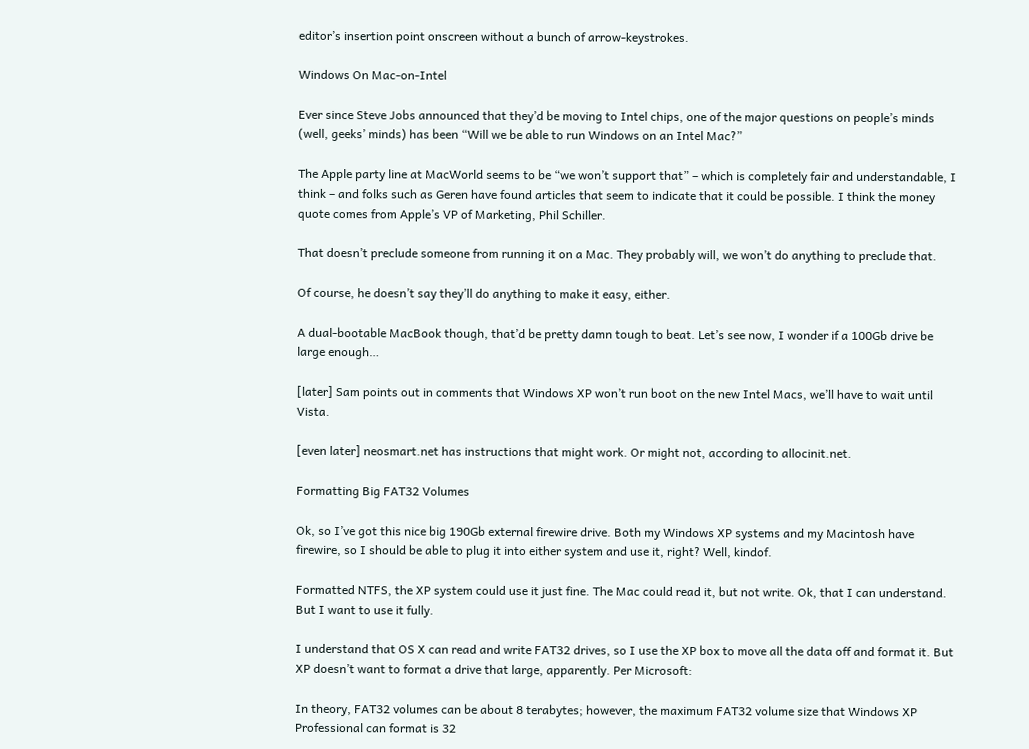editor’s insertion point onscreen without a bunch of arrow-keystrokes.

Windows On Mac-on-Intel

Ever since Steve Jobs announced that they’d be moving to Intel chips, one of the major questions on people’s minds (well, geeks’ minds) has been “Will we be able to run Windows on an Intel Mac?”

The Apple party line at MacWorld seems to be “we won’t support that” – which is completely fair and understandable, I think – and folks such as Geren have found articles that seem to indicate that it could be possible. I think the money quote comes from Apple’s VP of Marketing, Phil Schiller.

That doesn’t preclude someone from running it on a Mac. They probably will, we won’t do anything to preclude that.

Of course, he doesn’t say they’ll do anything to make it easy, either.

A dual-bootable MacBook though, that’d be pretty damn tough to beat. Let’s see now, I wonder if a 100Gb drive be large enough…

[later] Sam points out in comments that Windows XP won’t run boot on the new Intel Macs, we’ll have to wait until Vista.

[even later] neosmart.net has instructions that might work. Or might not, according to allocinit.net.

Formatting Big FAT32 Volumes

Ok, so I’ve got this nice big 190Gb external firewire drive. Both my Windows XP systems and my Macintosh have firewire, so I should be able to plug it into either system and use it, right? Well, kindof.

Formatted NTFS, the XP system could use it just fine. The Mac could read it, but not write. Ok, that I can understand. But I want to use it fully.

I understand that OS X can read and write FAT32 drives, so I use the XP box to move all the data off and format it. But XP doesn’t want to format a drive that large, apparently. Per Microsoft:

In theory, FAT32 volumes can be about 8 terabytes; however, the maximum FAT32 volume size that Windows XP Professional can format is 32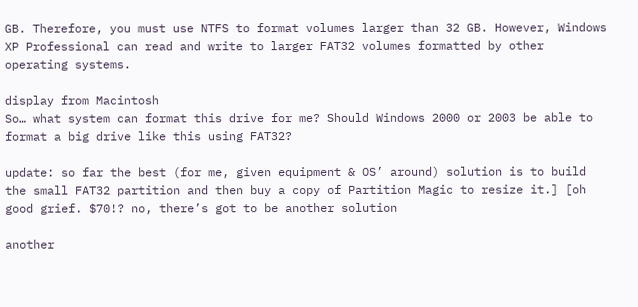GB. Therefore, you must use NTFS to format volumes larger than 32 GB. However, Windows XP Professional can read and write to larger FAT32 volumes formatted by other operating systems.

display from Macintosh
So… what system can format this drive for me? Should Windows 2000 or 2003 be able to format a big drive like this using FAT32?

update: so far the best (for me, given equipment & OS’ around) solution is to build the small FAT32 partition and then buy a copy of Partition Magic to resize it.] [oh good grief. $70!? no, there’s got to be another solution

another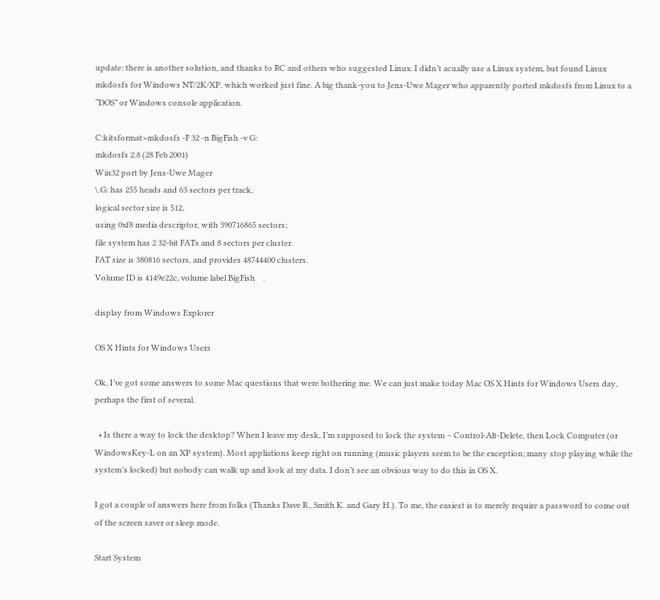update: there is another solution, and thanks to RC and others who suggested Linux. I didn’t acually use a Linux system, but found Linux mkdosfs for Windows NT/2K/XP, which worked just fine. A big thank-you to Jens-Uwe Mager who apparently ported mkdosfs from Linux to a “DOS” or Windows console application.

C:kitsformat>mkdosfs -F 32 -n BigFish -v G:
mkdosfs 2.8 (28 Feb 2001)
Win32 port by Jens-Uwe Mager
\.G: has 255 heads and 63 sectors per track,
logical sector size is 512,
using 0xf8 media descriptor, with 390716865 sectors;
file system has 2 32-bit FATs and 8 sectors per cluster.
FAT size is 380816 sectors, and provides 48744400 clusters.
Volume ID is 4149e22c, volume label BigFish    .

display from Windows Explorer

OS X Hints for Windows Users

Ok, I’ve got some answers to some Mac questions that were bothering me. We can just make today Mac OS X Hints for Windows Users day, perhaps the first of several.

  • Is there a way to lock the desktop? When I leave my desk, I’m supposed to lock the system – Control-Alt-Delete, then Lock Computer (or WindowsKey-L on an XP system). Most appliations keep right on running (music players seem to be the exception; many stop playing while the system’s locked) but nobody can walk up and look at my data. I don’t see an obvious way to do this in OS X.

I got a couple of answers here from folks (Thanks Dave R., Smith K. and Gary H.). To me, the easiest is to merely require a password to come out of the screen saver or sleep mode.

Start System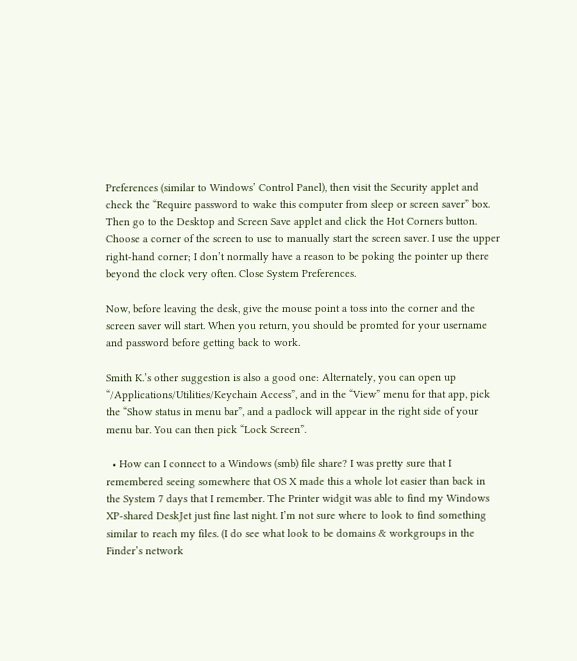Preferences (similar to Windows’ Control Panel), then visit the Security applet and check the “Require password to wake this computer from sleep or screen saver” box. Then go to the Desktop and Screen Save applet and click the Hot Corners button. Choose a corner of the screen to use to manually start the screen saver. I use the upper right-hand corner; I don’t normally have a reason to be poking the pointer up there beyond the clock very often. Close System Preferences.

Now, before leaving the desk, give the mouse point a toss into the corner and the screen saver will start. When you return, you should be promted for your username and password before getting back to work.

Smith K.’s other suggestion is also a good one: Alternately, you can open up “/Applications/Utilities/Keychain Access”, and in the “View” menu for that app, pick the “Show status in menu bar”, and a padlock will appear in the right side of your menu bar. You can then pick “Lock Screen”.

  • How can I connect to a Windows (smb) file share? I was pretty sure that I remembered seeing somewhere that OS X made this a whole lot easier than back in the System 7 days that I remember. The Printer widgit was able to find my Windows XP-shared DeskJet just fine last night. I’m not sure where to look to find something similar to reach my files. (I do see what look to be domains & workgroups in the Finder’s network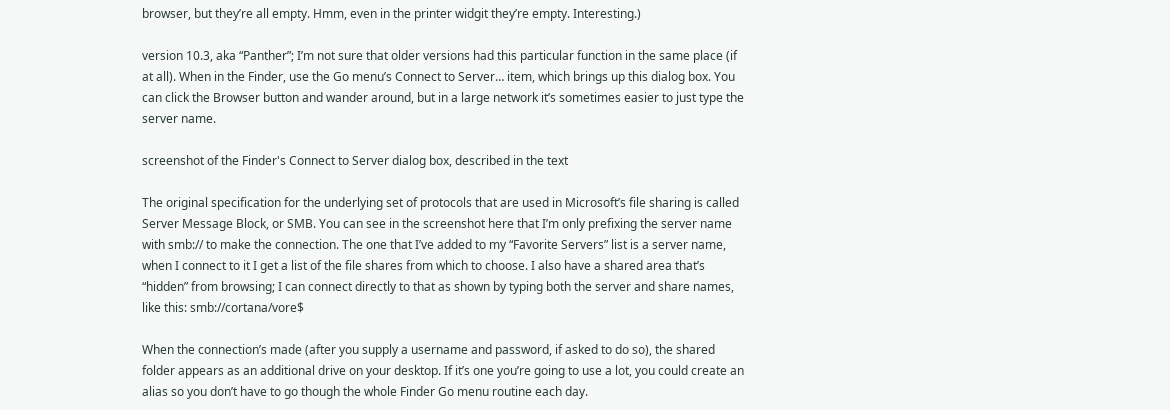browser, but they’re all empty. Hmm, even in the printer widgit they’re empty. Interesting.)

version 10.3, aka “Panther”; I’m not sure that older versions had this particular function in the same place (if at all). When in the Finder, use the Go menu’s Connect to Server… item, which brings up this dialog box. You can click the Browser button and wander around, but in a large network it’s sometimes easier to just type the server name.

screenshot of the Finder's Connect to Server dialog box, described in the text

The original specification for the underlying set of protocols that are used in Microsoft’s file sharing is called Server Message Block, or SMB. You can see in the screenshot here that I’m only prefixing the server name with smb:// to make the connection. The one that I’ve added to my “Favorite Servers” list is a server name, when I connect to it I get a list of the file shares from which to choose. I also have a shared area that’s “hidden” from browsing; I can connect directly to that as shown by typing both the server and share names, like this: smb://cortana/vore$

When the connection’s made (after you supply a username and password, if asked to do so), the shared folder appears as an additional drive on your desktop. If it’s one you’re going to use a lot, you could create an alias so you don’t have to go though the whole Finder Go menu routine each day.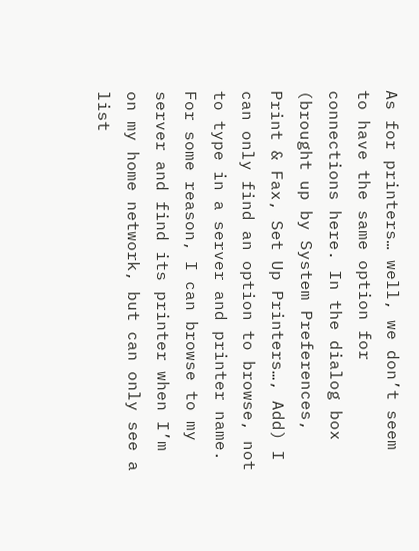As for printers… well, we don’t seem to have the same option for connections here. In the dialog box (brought up by System Preferences, Print & Fax, Set Up Printers…, Add) I can only find an option to browse, not to type in a server and printer name. For some reason, I can browse to my server and find its printer when I’m on my home network, but can only see a list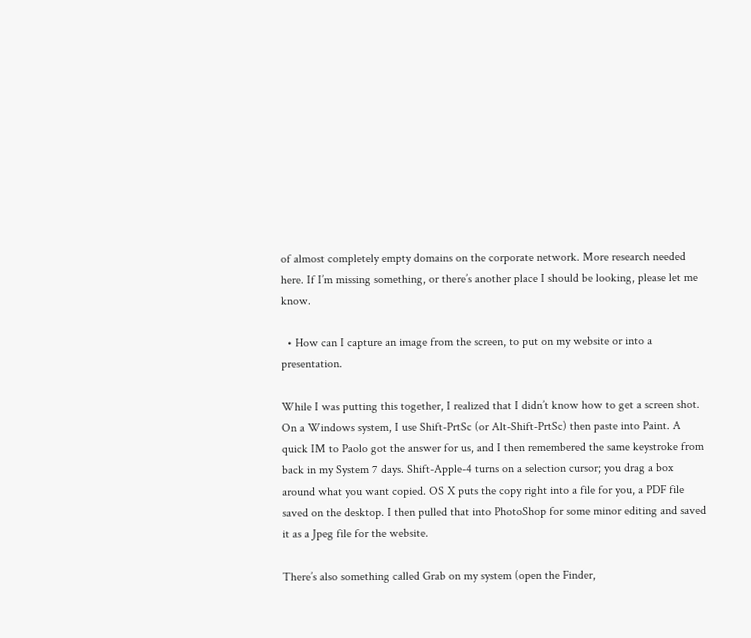of almost completely empty domains on the corporate network. More research needed here. If I’m missing something, or there’s another place I should be looking, please let me know.

  • How can I capture an image from the screen, to put on my website or into a presentation.

While I was putting this together, I realized that I didn’t know how to get a screen shot. On a Windows system, I use Shift-PrtSc (or Alt-Shift-PrtSc) then paste into Paint. A quick IM to Paolo got the answer for us, and I then remembered the same keystroke from back in my System 7 days. Shift-Apple-4 turns on a selection cursor; you drag a box around what you want copied. OS X puts the copy right into a file for you, a PDF file saved on the desktop. I then pulled that into PhotoShop for some minor editing and saved it as a Jpeg file for the website.

There’s also something called Grab on my system (open the Finder,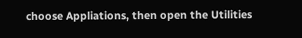choose Appliations, then open the Utilities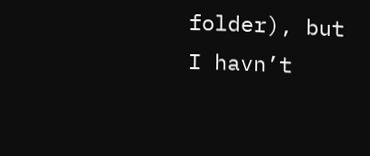folder), but I havn’t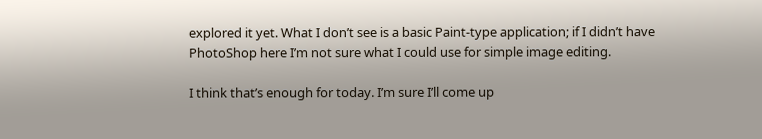explored it yet. What I don’t see is a basic Paint-type application; if I didn’t have PhotoShop here I’m not sure what I could use for simple image editing.

I think that’s enough for today. I’m sure I’ll come up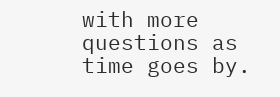with more questions as time goes by.